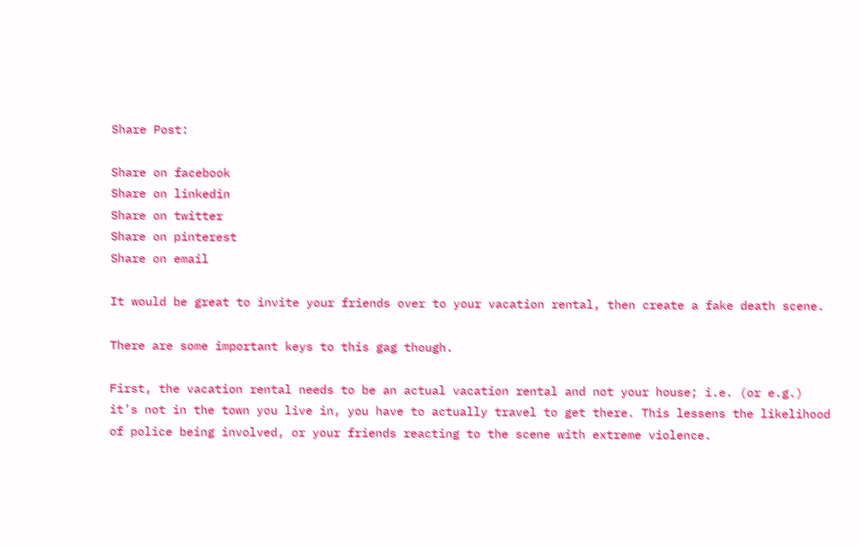Share Post:

Share on facebook
Share on linkedin
Share on twitter
Share on pinterest
Share on email

It would be great to invite your friends over to your vacation rental, then create a fake death scene.

There are some important keys to this gag though.

First, the vacation rental needs to be an actual vacation rental and not your house; i.e. (or e.g.) it’s not in the town you live in, you have to actually travel to get there. This lessens the likelihood of police being involved, or your friends reacting to the scene with extreme violence.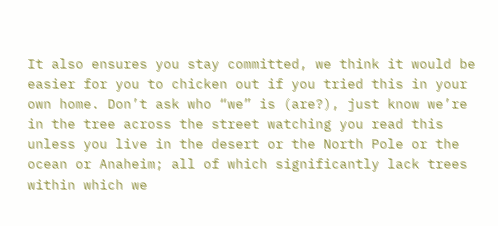It also ensures you stay committed, we think it would be easier for you to chicken out if you tried this in your own home. Don’t ask who “we” is (are?), just know we’re in the tree across the street watching you read this unless you live in the desert or the North Pole or the ocean or Anaheim; all of which significantly lack trees within which we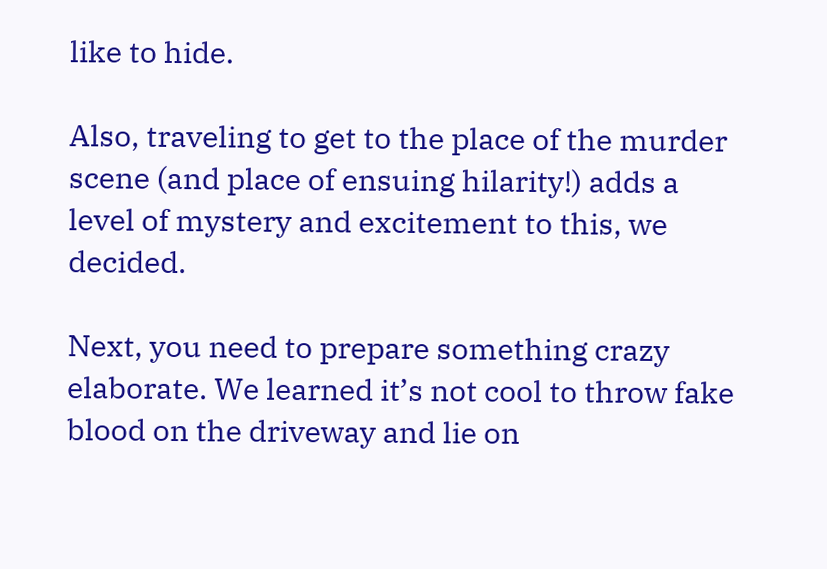like to hide.

Also, traveling to get to the place of the murder scene (and place of ensuing hilarity!) adds a level of mystery and excitement to this, we decided.

Next, you need to prepare something crazy elaborate. We learned it’s not cool to throw fake blood on the driveway and lie on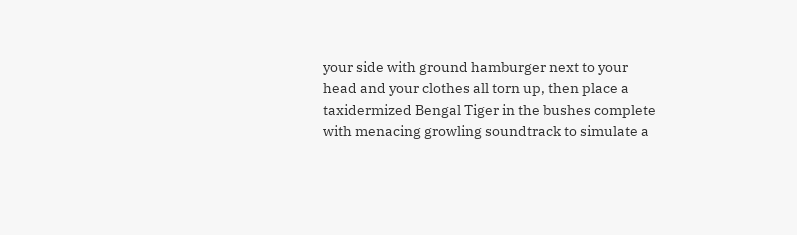your side with ground hamburger next to your head and your clothes all torn up, then place a taxidermized Bengal Tiger in the bushes complete with menacing growling soundtrack to simulate a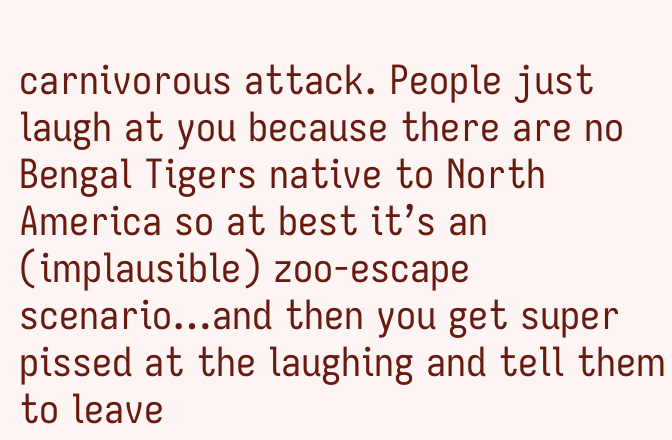carnivorous attack. People just laugh at you because there are no Bengal Tigers native to North America so at best it’s an (implausible) zoo-escape scenario…and then you get super pissed at the laughing and tell them to leave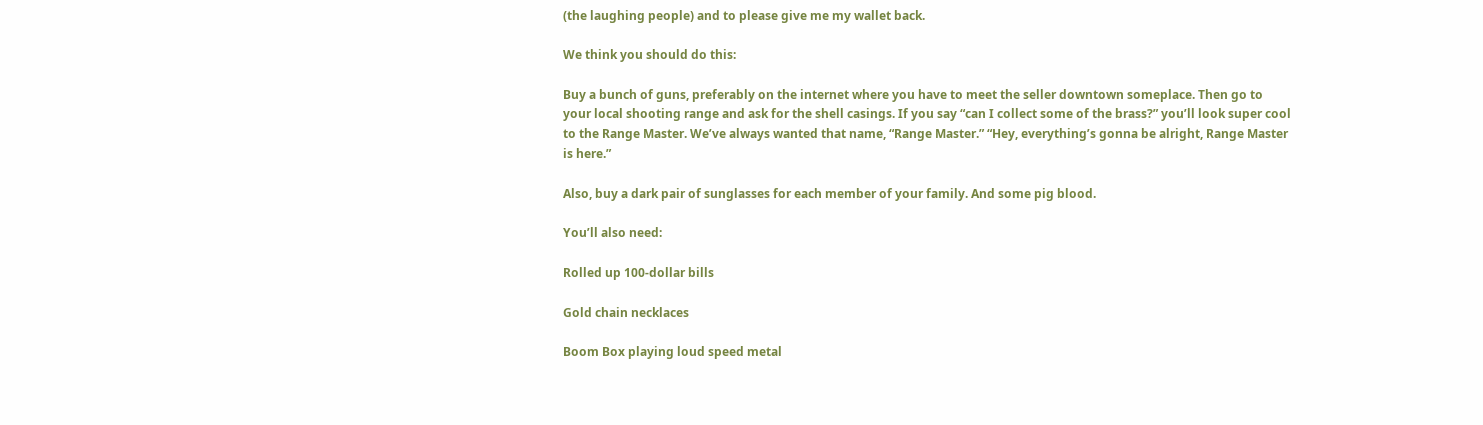(the laughing people) and to please give me my wallet back.

We think you should do this:

Buy a bunch of guns, preferably on the internet where you have to meet the seller downtown someplace. Then go to your local shooting range and ask for the shell casings. If you say “can I collect some of the brass?” you’ll look super cool to the Range Master. We’ve always wanted that name, “Range Master.” “Hey, everything’s gonna be alright, Range Master is here.”

Also, buy a dark pair of sunglasses for each member of your family. And some pig blood.

You’ll also need:

Rolled up 100-dollar bills

Gold chain necklaces

Boom Box playing loud speed metal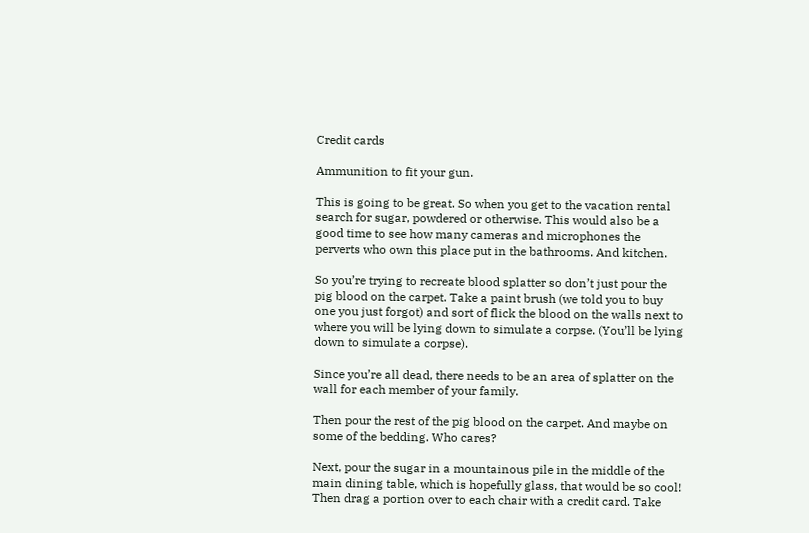Credit cards

Ammunition to fit your gun.

This is going to be great. So when you get to the vacation rental search for sugar, powdered or otherwise. This would also be a good time to see how many cameras and microphones the perverts who own this place put in the bathrooms. And kitchen.

So you’re trying to recreate blood splatter so don’t just pour the pig blood on the carpet. Take a paint brush (we told you to buy one you just forgot) and sort of flick the blood on the walls next to where you will be lying down to simulate a corpse. (You’ll be lying down to simulate a corpse).

Since you’re all dead, there needs to be an area of splatter on the wall for each member of your family.

Then pour the rest of the pig blood on the carpet. And maybe on some of the bedding. Who cares?

Next, pour the sugar in a mountainous pile in the middle of the main dining table, which is hopefully glass, that would be so cool! Then drag a portion over to each chair with a credit card. Take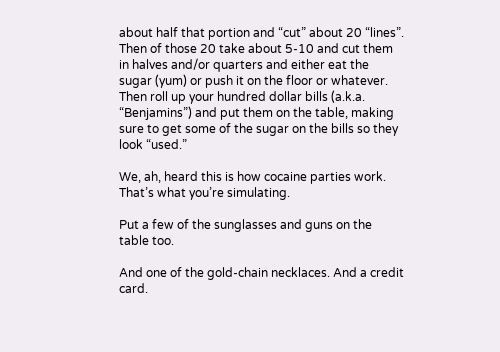about half that portion and “cut” about 20 “lines”. Then of those 20 take about 5-10 and cut them in halves and/or quarters and either eat the sugar (yum) or push it on the floor or whatever. Then roll up your hundred dollar bills (a.k.a. “Benjamins”) and put them on the table, making sure to get some of the sugar on the bills so they look “used.”

We, ah, heard this is how cocaine parties work. That’s what you’re simulating.

Put a few of the sunglasses and guns on the table too.

And one of the gold-chain necklaces. And a credit card.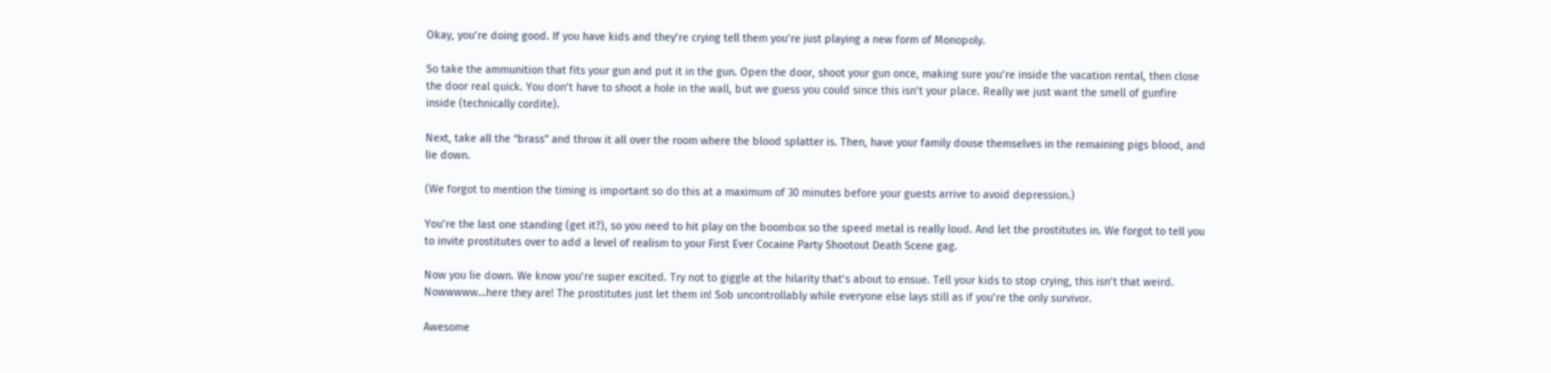Okay, you’re doing good. If you have kids and they’re crying tell them you’re just playing a new form of Monopoly.

So take the ammunition that fits your gun and put it in the gun. Open the door, shoot your gun once, making sure you’re inside the vacation rental, then close the door real quick. You don’t have to shoot a hole in the wall, but we guess you could since this isn’t your place. Really we just want the smell of gunfire inside (technically cordite).

Next, take all the “brass” and throw it all over the room where the blood splatter is. Then, have your family douse themselves in the remaining pigs blood, and lie down.

(We forgot to mention the timing is important so do this at a maximum of 30 minutes before your guests arrive to avoid depression.)

You’re the last one standing (get it?), so you need to hit play on the boombox so the speed metal is really loud. And let the prostitutes in. We forgot to tell you to invite prostitutes over to add a level of realism to your First Ever Cocaine Party Shootout Death Scene gag.

Now you lie down. We know you’re super excited. Try not to giggle at the hilarity that’s about to ensue. Tell your kids to stop crying, this isn’t that weird. Nowwwww…here they are! The prostitutes just let them in! Sob uncontrollably while everyone else lays still as if you’re the only survivor.

Awesome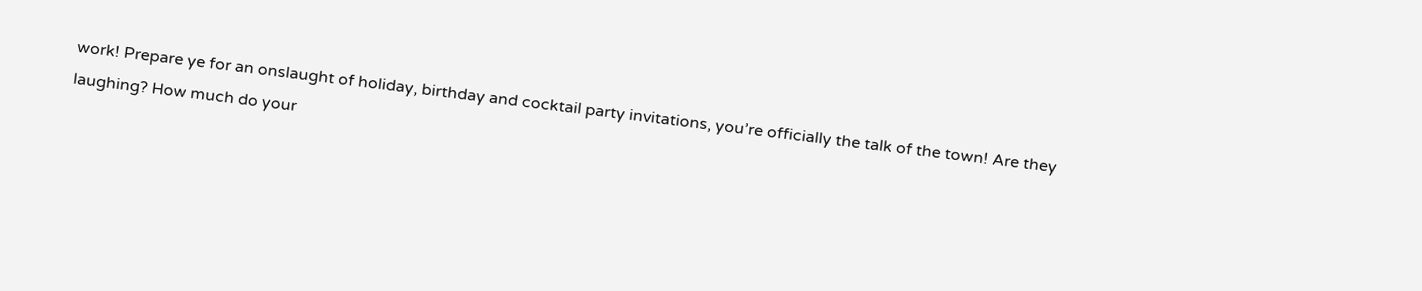work! Prepare ye for an onslaught of holiday, birthday and cocktail party invitations, you’re officially the talk of the town! Are they laughing? How much do your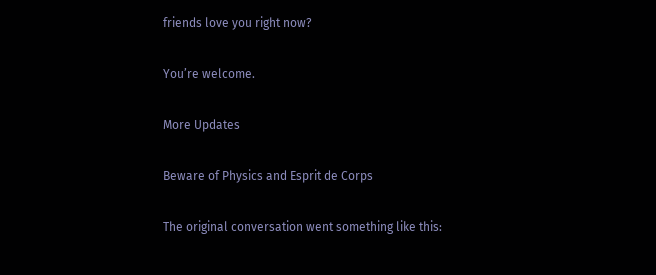friends love you right now?

You’re welcome.

More Updates

Beware of Physics and Esprit de Corps

The original conversation went something like this: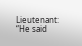Lieutenant: “He said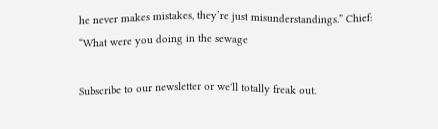he never makes mistakes, they’re just misunderstandings.” Chief: “What were you doing in the sewage

Subscribe to our newsletter or we'll totally freak out.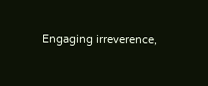Engaging irreverence,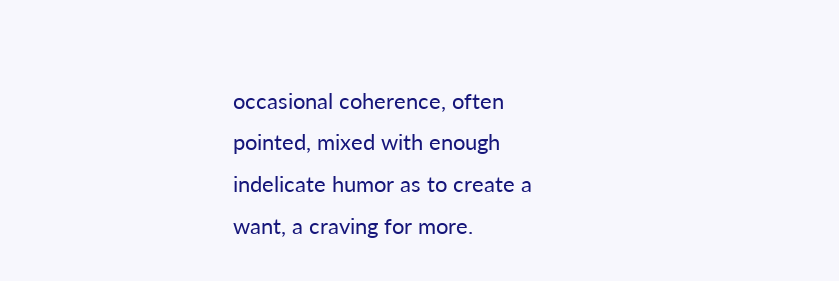occasional coherence, often pointed, mixed with enough indelicate humor as to create a want, a craving for more.